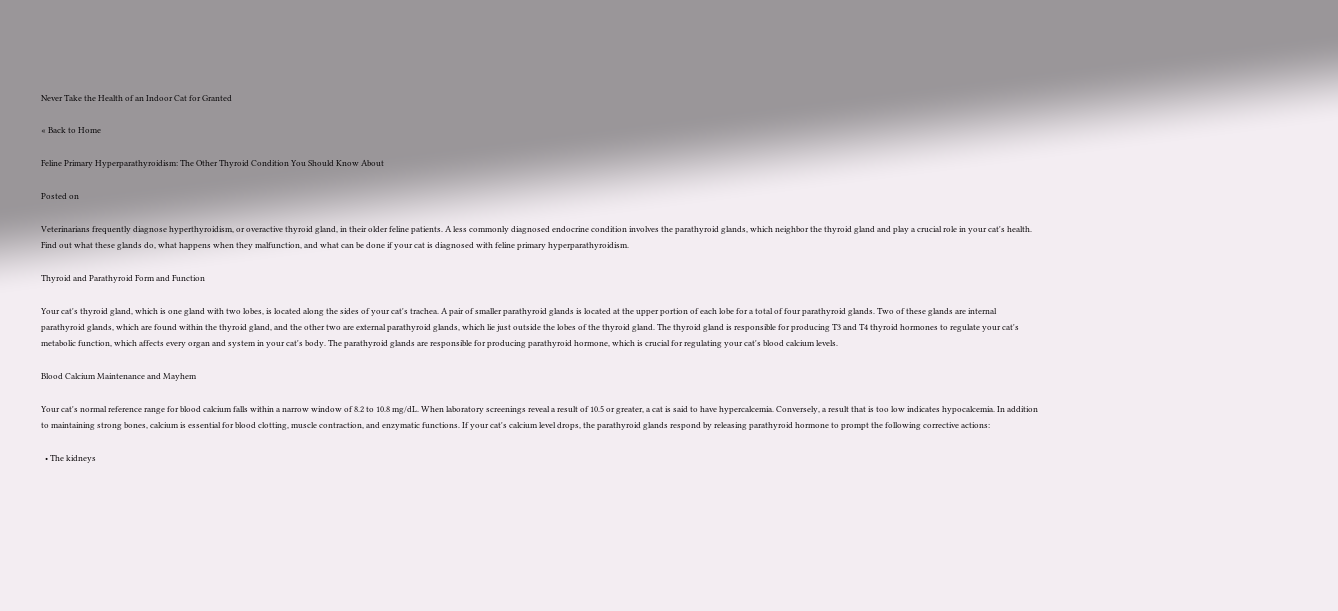Never Take the Health of an Indoor Cat for Granted

« Back to Home

Feline Primary Hyperparathyroidism: The Other Thyroid Condition You Should Know About

Posted on

Veterinarians frequently diagnose hyperthyroidism, or overactive thyroid gland, in their older feline patients. A less commonly diagnosed endocrine condition involves the parathyroid glands, which neighbor the thyroid gland and play a crucial role in your cat's health. Find out what these glands do, what happens when they malfunction, and what can be done if your cat is diagnosed with feline primary hyperparathyroidism.

Thyroid and Parathyroid Form and Function

Your cat's thyroid gland, which is one gland with two lobes, is located along the sides of your cat's trachea. A pair of smaller parathyroid glands is located at the upper portion of each lobe for a total of four parathyroid glands. Two of these glands are internal parathyroid glands, which are found within the thyroid gland, and the other two are external parathyroid glands, which lie just outside the lobes of the thyroid gland. The thyroid gland is responsible for producing T3 and T4 thyroid hormones to regulate your cat's metabolic function, which affects every organ and system in your cat's body. The parathyroid glands are responsible for producing parathyroid hormone, which is crucial for regulating your cat's blood calcium levels.

Blood Calcium Maintenance and Mayhem

Your cat's normal reference range for blood calcium falls within a narrow window of 8.2 to 10.8 mg/dL. When laboratory screenings reveal a result of 10.5 or greater, a cat is said to have hypercalcemia. Conversely, a result that is too low indicates hypocalcemia. In addition to maintaining strong bones, calcium is essential for blood clotting, muscle contraction, and enzymatic functions. If your cat's calcium level drops, the parathyroid glands respond by releasing parathyroid hormone to prompt the following corrective actions:

  • The kidneys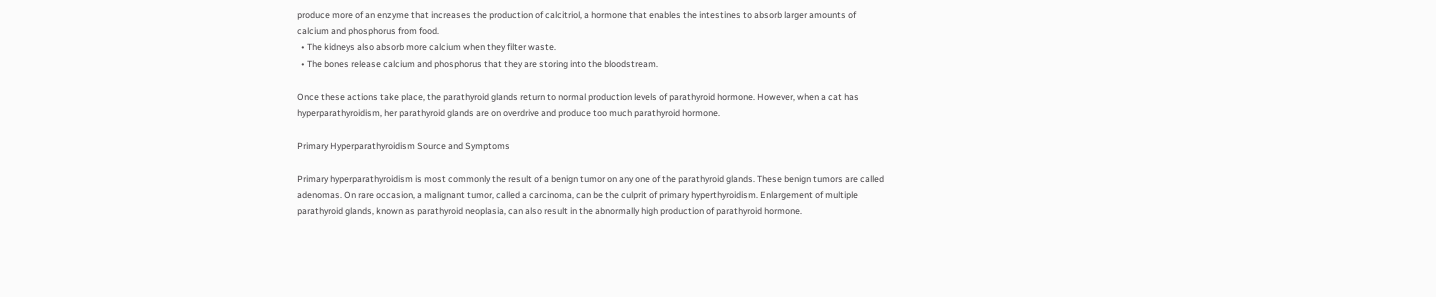produce more of an enzyme that increases the production of calcitriol, a hormone that enables the intestines to absorb larger amounts of calcium and phosphorus from food.
  • The kidneys also absorb more calcium when they filter waste.
  • The bones release calcium and phosphorus that they are storing into the bloodstream.

Once these actions take place, the parathyroid glands return to normal production levels of parathyroid hormone. However, when a cat has hyperparathyroidism, her parathyroid glands are on overdrive and produce too much parathyroid hormone.

Primary Hyperparathyroidism Source and Symptoms

Primary hyperparathyroidism is most commonly the result of a benign tumor on any one of the parathyroid glands. These benign tumors are called adenomas. On rare occasion, a malignant tumor, called a carcinoma, can be the culprit of primary hyperthyroidism. Enlargement of multiple parathyroid glands, known as parathyroid neoplasia, can also result in the abnormally high production of parathyroid hormone.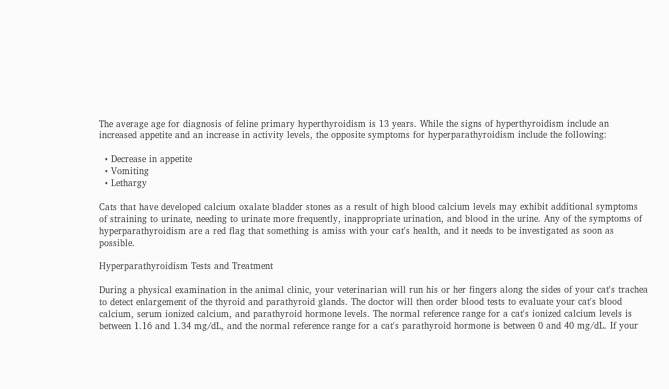The average age for diagnosis of feline primary hyperthyroidism is 13 years. While the signs of hyperthyroidism include an increased appetite and an increase in activity levels, the opposite symptoms for hyperparathyroidism include the following:

  • Decrease in appetite
  • Vomiting
  • Lethargy

Cats that have developed calcium oxalate bladder stones as a result of high blood calcium levels may exhibit additional symptoms of straining to urinate, needing to urinate more frequently, inappropriate urination, and blood in the urine. Any of the symptoms of hyperparathyroidism are a red flag that something is amiss with your cat's health, and it needs to be investigated as soon as possible.

Hyperparathyroidism Tests and Treatment

During a physical examination in the animal clinic, your veterinarian will run his or her fingers along the sides of your cat's trachea to detect enlargement of the thyroid and parathyroid glands. The doctor will then order blood tests to evaluate your cat's blood calcium, serum ionized calcium, and parathyroid hormone levels. The normal reference range for a cat's ionized calcium levels is between 1.16 and 1.34 mg/dL, and the normal reference range for a cat's parathyroid hormone is between 0 and 40 mg/dL. If your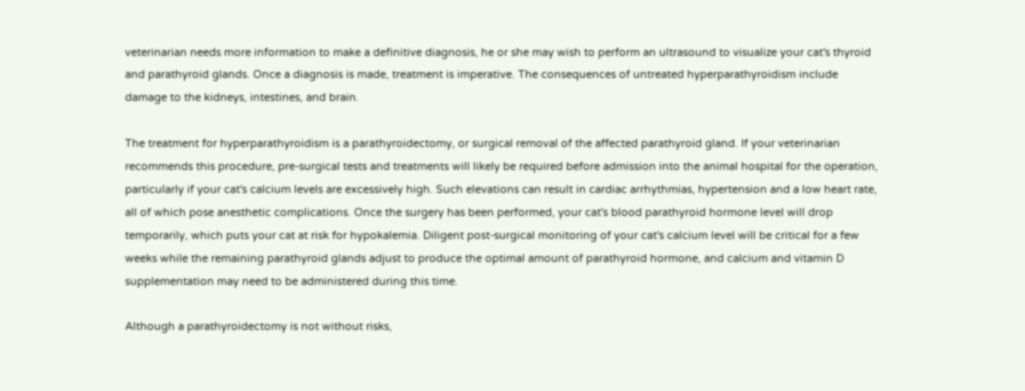veterinarian needs more information to make a definitive diagnosis, he or she may wish to perform an ultrasound to visualize your cat's thyroid and parathyroid glands. Once a diagnosis is made, treatment is imperative. The consequences of untreated hyperparathyroidism include damage to the kidneys, intestines, and brain.

The treatment for hyperparathyroidism is a parathyroidectomy, or surgical removal of the affected parathyroid gland. If your veterinarian recommends this procedure, pre-surgical tests and treatments will likely be required before admission into the animal hospital for the operation, particularly if your cat's calcium levels are excessively high. Such elevations can result in cardiac arrhythmias, hypertension and a low heart rate, all of which pose anesthetic complications. Once the surgery has been performed, your cat's blood parathyroid hormone level will drop temporarily, which puts your cat at risk for hypokalemia. Diligent post-surgical monitoring of your cat's calcium level will be critical for a few weeks while the remaining parathyroid glands adjust to produce the optimal amount of parathyroid hormone, and calcium and vitamin D supplementation may need to be administered during this time.

Although a parathyroidectomy is not without risks,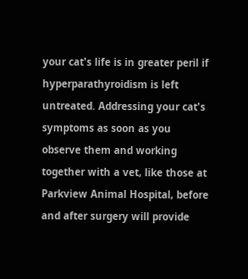your cat's life is in greater peril if hyperparathyroidism is left untreated. Addressing your cat's symptoms as soon as you observe them and working together with a vet, like those at Parkview Animal Hospital, before and after surgery will provide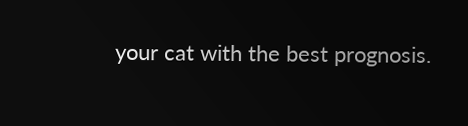your cat with the best prognosis.